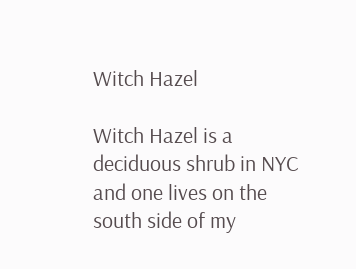Witch Hazel

Witch Hazel is a deciduous shrub in NYC and one lives on the south side of my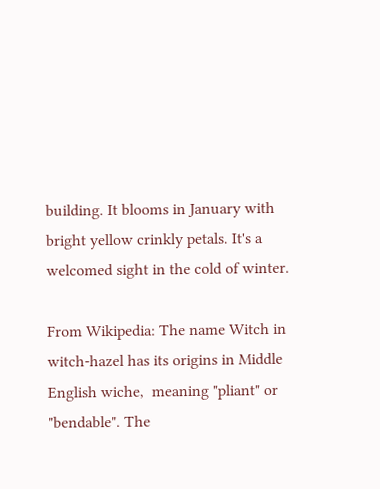building. It blooms in January with bright yellow crinkly petals. It's a welcomed sight in the cold of winter.

From Wikipedia: The name Witch in witch-hazel has its origins in Middle English wiche,  meaning "pliant" or "bendable". The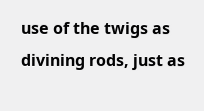use of the twigs as divining rods, just as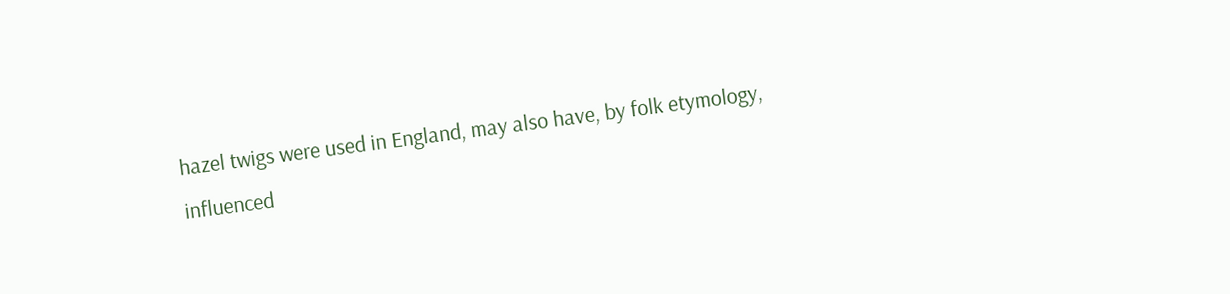hazel twigs were used in England, may also have, by folk etymology, influenced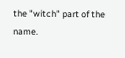the "witch" part of the name.